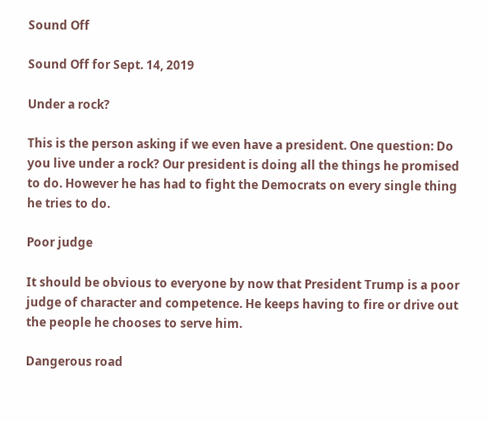Sound Off

Sound Off for Sept. 14, 2019

Under a rock?

This is the person asking if we even have a president. One question: Do you live under a rock? Our president is doing all the things he promised to do. However he has had to fight the Democrats on every single thing he tries to do.

Poor judge

It should be obvious to everyone by now that President Trump is a poor judge of character and competence. He keeps having to fire or drive out the people he chooses to serve him.

Dangerous road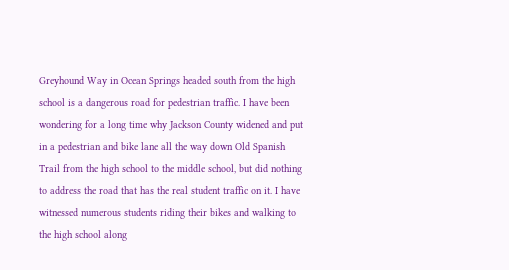Greyhound Way in Ocean Springs headed south from the high school is a dangerous road for pedestrian traffic. I have been wondering for a long time why Jackson County widened and put in a pedestrian and bike lane all the way down Old Spanish Trail from the high school to the middle school, but did nothing to address the road that has the real student traffic on it. I have witnessed numerous students riding their bikes and walking to the high school along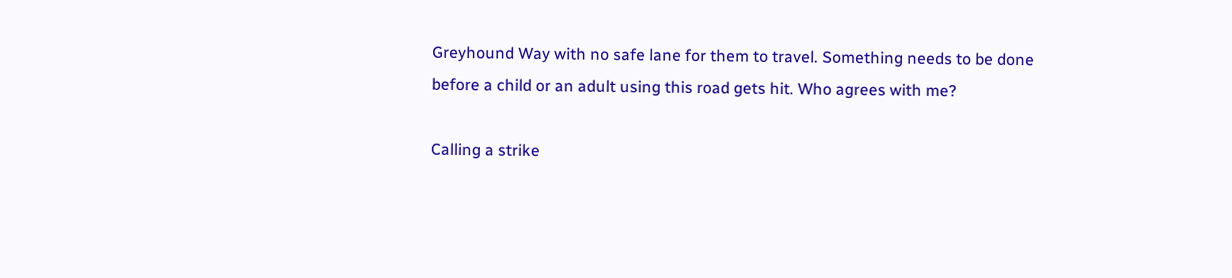Greyhound Way with no safe lane for them to travel. Something needs to be done before a child or an adult using this road gets hit. Who agrees with me?

Calling a strike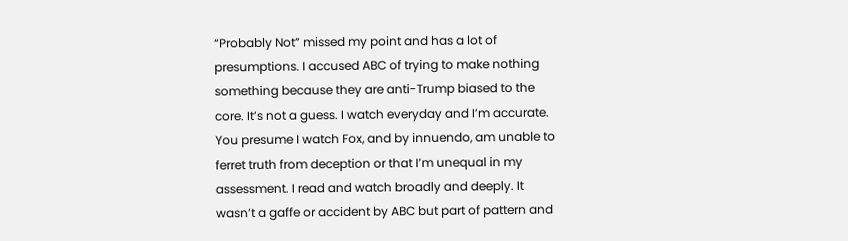“Probably Not” missed my point and has a lot of presumptions. I accused ABC of trying to make nothing something because they are anti-Trump biased to the core. It’s not a guess. I watch everyday and I’m accurate. You presume I watch Fox, and by innuendo, am unable to ferret truth from deception or that I’m unequal in my assessment. I read and watch broadly and deeply. It wasn’t a gaffe or accident by ABC but part of pattern and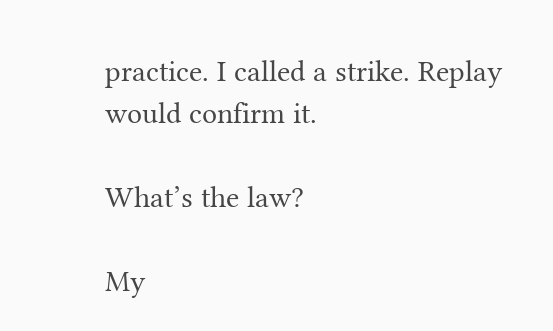practice. I called a strike. Replay would confirm it.

What’s the law?

My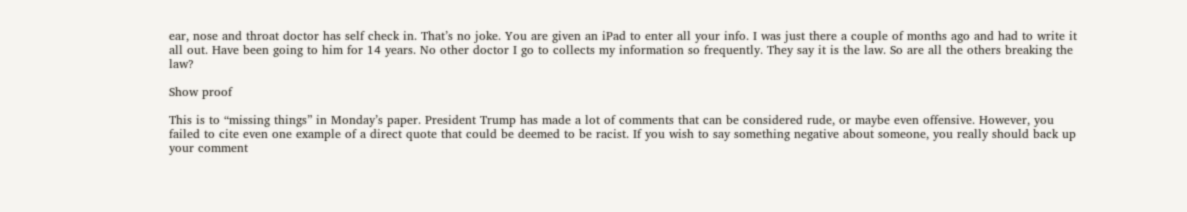ear, nose and throat doctor has self check in. That’s no joke. You are given an iPad to enter all your info. I was just there a couple of months ago and had to write it all out. Have been going to him for 14 years. No other doctor I go to collects my information so frequently. They say it is the law. So are all the others breaking the law?

Show proof

This is to “missing things” in Monday’s paper. President Trump has made a lot of comments that can be considered rude, or maybe even offensive. However, you failed to cite even one example of a direct quote that could be deemed to be racist. If you wish to say something negative about someone, you really should back up your comment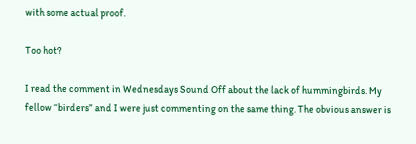with some actual proof.

Too hot?

I read the comment in Wednesdays Sound Off about the lack of hummingbirds. My fellow “birders” and I were just commenting on the same thing. The obvious answer is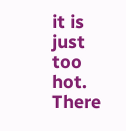it is just too hot. There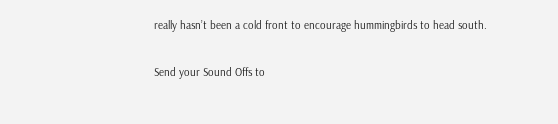really hasn’t been a cold front to encourage hummingbirds to head south.

Send your Sound Offs to